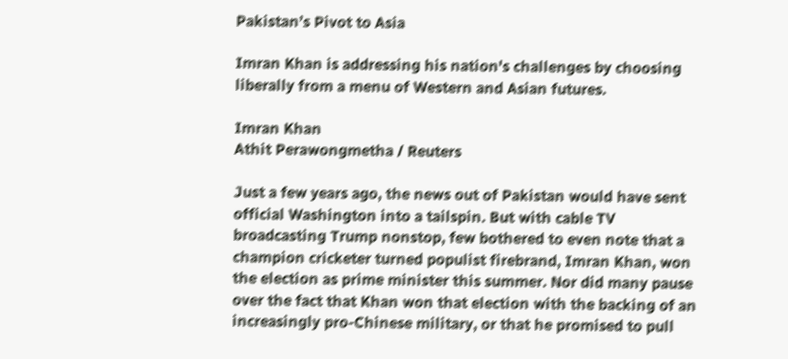Pakistan’s Pivot to Asia

Imran Khan is addressing his nation's challenges by choosing liberally from a menu of Western and Asian futures.

Imran Khan
Athit Perawongmetha / Reuters

Just a few years ago, the news out of Pakistan would have sent official Washington into a tailspin. But with cable TV broadcasting Trump nonstop, few bothered to even note that a champion cricketer turned populist firebrand, Imran Khan, won the election as prime minister this summer. Nor did many pause over the fact that Khan won that election with the backing of an increasingly pro-Chinese military, or that he promised to pull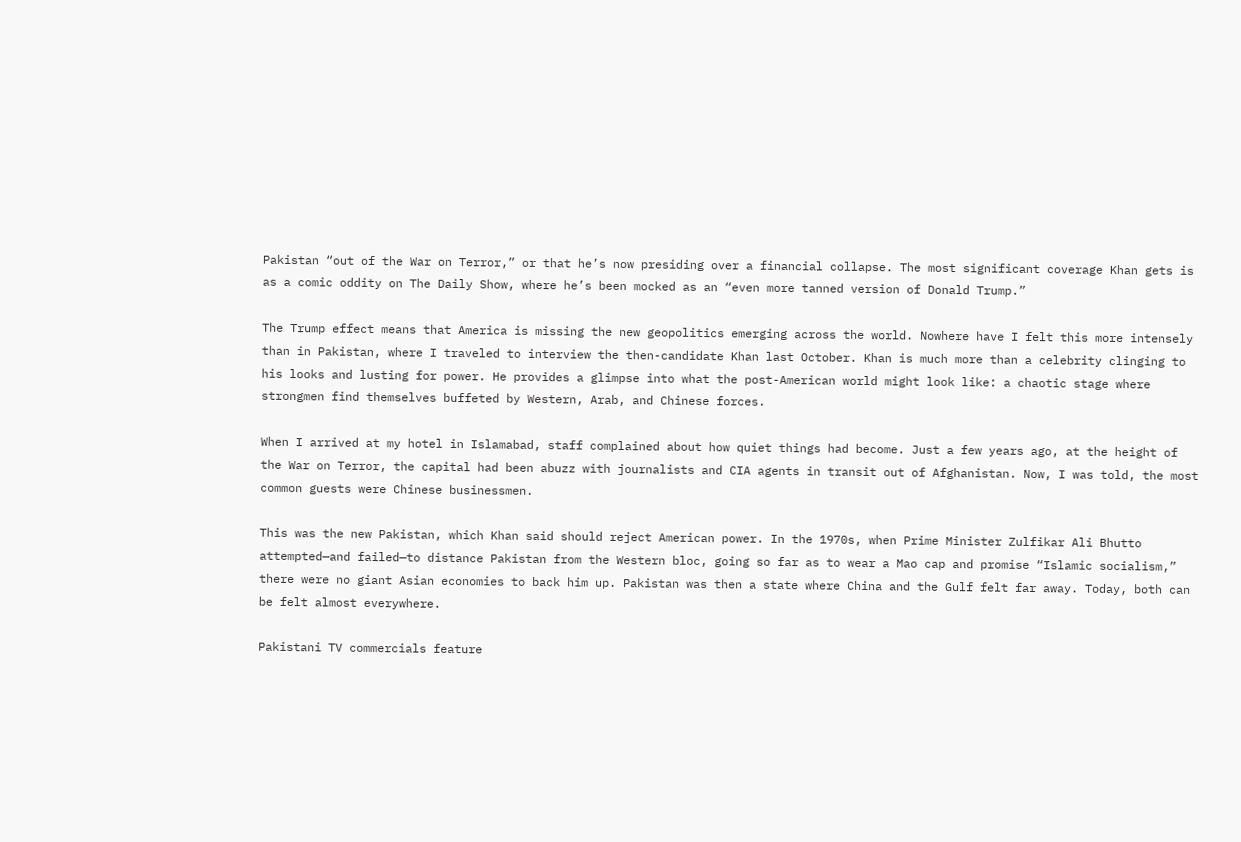Pakistan “out of the War on Terror,” or that he’s now presiding over a financial collapse. The most significant coverage Khan gets is as a comic oddity on The Daily Show, where he’s been mocked as an “even more tanned version of Donald Trump.”

The Trump effect means that America is missing the new geopolitics emerging across the world. Nowhere have I felt this more intensely than in Pakistan, where I traveled to interview the then-candidate Khan last October. Khan is much more than a celebrity clinging to his looks and lusting for power. He provides a glimpse into what the post-American world might look like: a chaotic stage where strongmen find themselves buffeted by Western, Arab, and Chinese forces.

When I arrived at my hotel in Islamabad, staff complained about how quiet things had become. Just a few years ago, at the height of the War on Terror, the capital had been abuzz with journalists and CIA agents in transit out of Afghanistan. Now, I was told, the most common guests were Chinese businessmen.

This was the new Pakistan, which Khan said should reject American power. In the 1970s, when Prime Minister Zulfikar Ali Bhutto attempted—and failed—to distance Pakistan from the Western bloc, going so far as to wear a Mao cap and promise “Islamic socialism,” there were no giant Asian economies to back him up. Pakistan was then a state where China and the Gulf felt far away. Today, both can be felt almost everywhere.

Pakistani TV commercials feature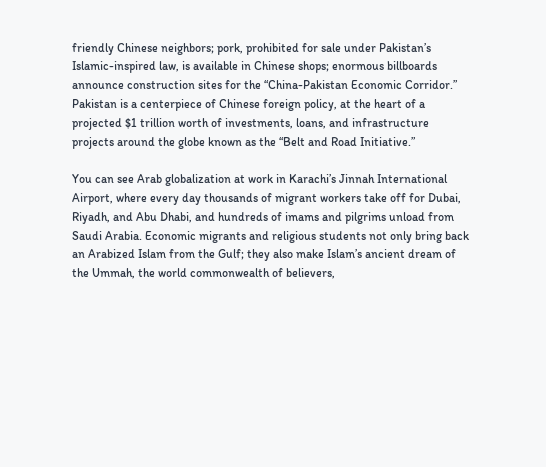friendly Chinese neighbors; pork, prohibited for sale under Pakistan’s Islamic-inspired law, is available in Chinese shops; enormous billboards announce construction sites for the “China-Pakistan Economic Corridor.” Pakistan is a centerpiece of Chinese foreign policy, at the heart of a projected $1 trillion worth of investments, loans, and infrastructure projects around the globe known as the “Belt and Road Initiative.”

You can see Arab globalization at work in Karachi’s Jinnah International Airport, where every day thousands of migrant workers take off for Dubai, Riyadh, and Abu Dhabi, and hundreds of imams and pilgrims unload from Saudi Arabia. Economic migrants and religious students not only bring back an Arabized Islam from the Gulf; they also make Islam’s ancient dream of the Ummah, the world commonwealth of believers,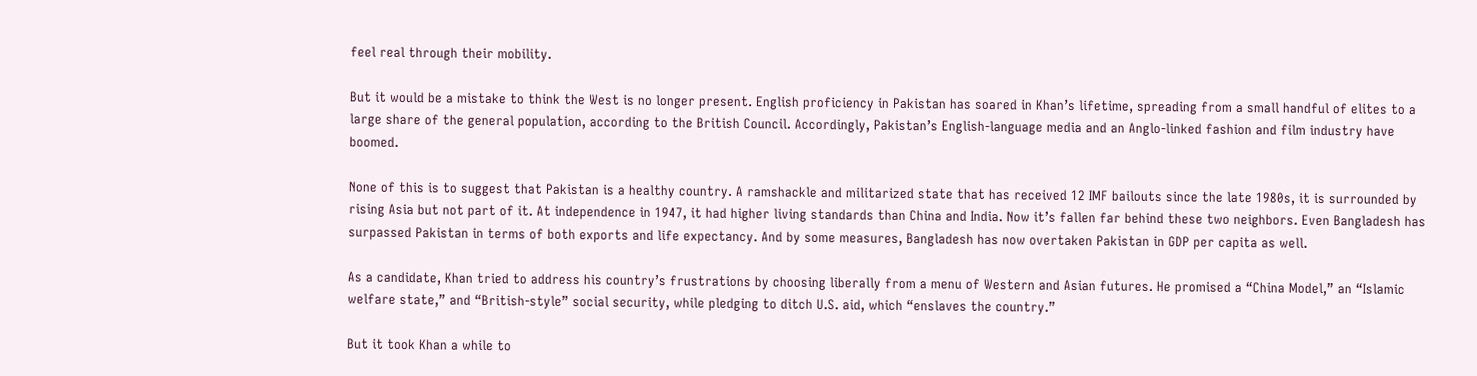feel real through their mobility.

But it would be a mistake to think the West is no longer present. English proficiency in Pakistan has soared in Khan’s lifetime, spreading from a small handful of elites to a large share of the general population, according to the British Council. Accordingly, Pakistan’s English-language media and an Anglo-linked fashion and film industry have boomed.

None of this is to suggest that Pakistan is a healthy country. A ramshackle and militarized state that has received 12 IMF bailouts since the late 1980s, it is surrounded by rising Asia but not part of it. At independence in 1947, it had higher living standards than China and India. Now it’s fallen far behind these two neighbors. Even Bangladesh has surpassed Pakistan in terms of both exports and life expectancy. And by some measures, Bangladesh has now overtaken Pakistan in GDP per capita as well.

As a candidate, Khan tried to address his country’s frustrations by choosing liberally from a menu of Western and Asian futures. He promised a “China Model,” an “Islamic welfare state,” and “British-style” social security, while pledging to ditch U.S. aid, which “enslaves the country.”

But it took Khan a while to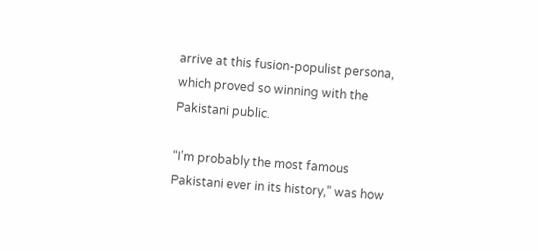arrive at this fusion-populist persona, which proved so winning with the Pakistani public.

“I’m probably the most famous Pakistani ever in its history,” was how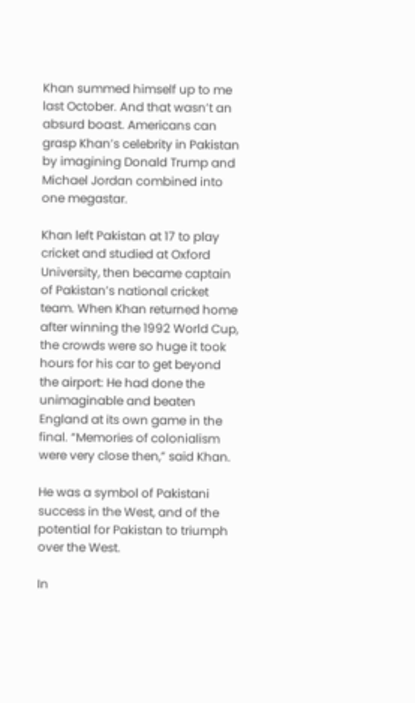Khan summed himself up to me last October. And that wasn’t an absurd boast. Americans can grasp Khan’s celebrity in Pakistan by imagining Donald Trump and Michael Jordan combined into one megastar.

Khan left Pakistan at 17 to play cricket and studied at Oxford University, then became captain of Pakistan’s national cricket team. When Khan returned home after winning the 1992 World Cup, the crowds were so huge it took hours for his car to get beyond the airport: He had done the unimaginable and beaten England at its own game in the final. “Memories of colonialism were very close then,” said Khan.

He was a symbol of Pakistani success in the West, and of the potential for Pakistan to triumph over the West.

In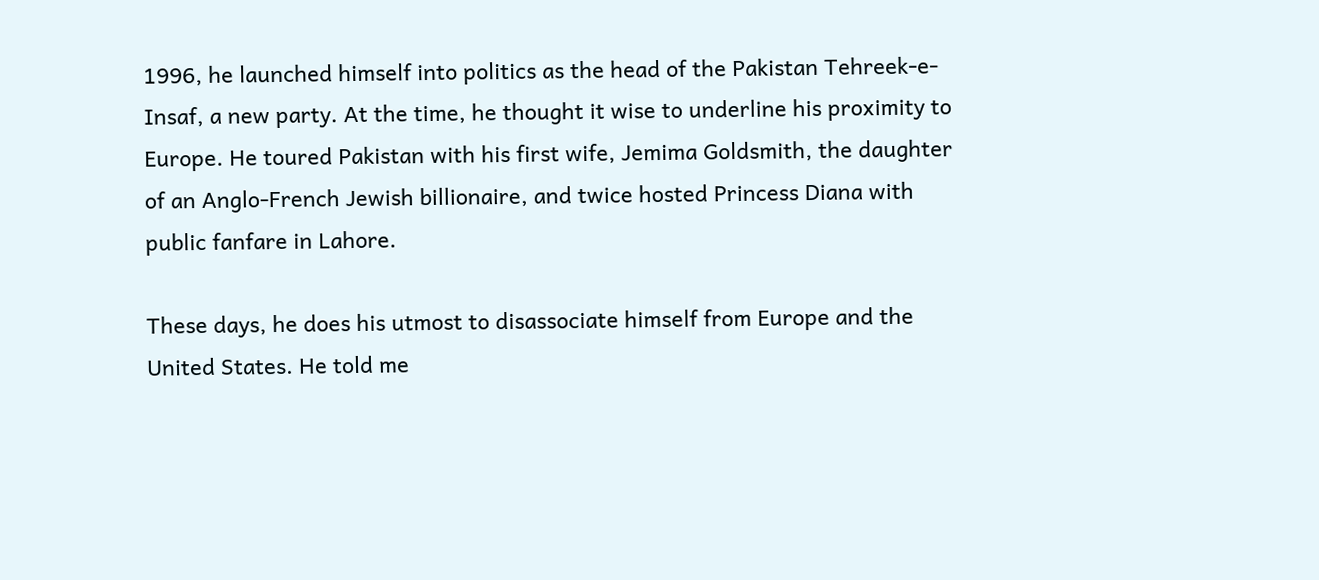1996, he launched himself into politics as the head of the Pakistan Tehreek-e-Insaf, a new party. At the time, he thought it wise to underline his proximity to Europe. He toured Pakistan with his first wife, Jemima Goldsmith, the daughter of an Anglo-French Jewish billionaire, and twice hosted Princess Diana with public fanfare in Lahore.

These days, he does his utmost to disassociate himself from Europe and the United States. He told me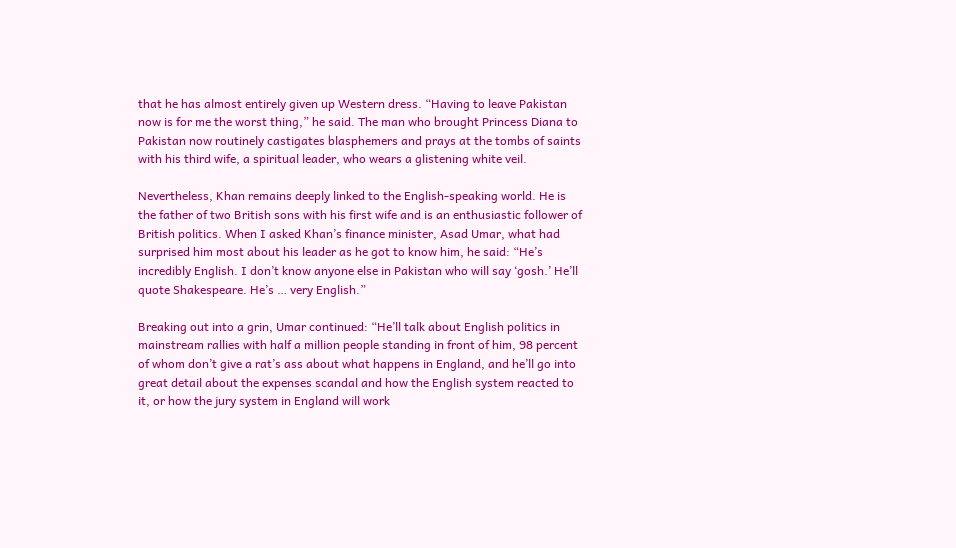that he has almost entirely given up Western dress. “Having to leave Pakistan now is for me the worst thing,” he said. The man who brought Princess Diana to Pakistan now routinely castigates blasphemers and prays at the tombs of saints with his third wife, a spiritual leader, who wears a glistening white veil.

Nevertheless, Khan remains deeply linked to the English-speaking world. He is the father of two British sons with his first wife and is an enthusiastic follower of British politics. When I asked Khan’s finance minister, Asad Umar, what had surprised him most about his leader as he got to know him, he said: “He’s incredibly English. I don’t know anyone else in Pakistan who will say ‘gosh.’ He’ll quote Shakespeare. He’s … very English.”

Breaking out into a grin, Umar continued: “He’ll talk about English politics in mainstream rallies with half a million people standing in front of him, 98 percent of whom don’t give a rat’s ass about what happens in England, and he’ll go into great detail about the expenses scandal and how the English system reacted to it, or how the jury system in England will work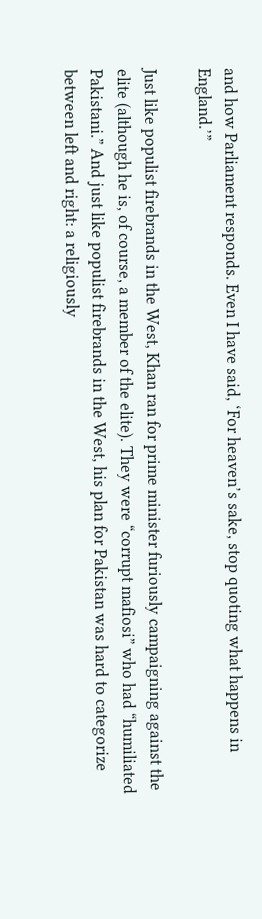and how Parliament responds. Even I have said, ‘For heaven’s sake, stop quoting what happens in England.’”

Just like populist firebrands in the West, Khan ran for prime minister furiously campaigning against the elite (although he is, of course, a member of the elite). They were “corrupt mafiosi” who had “humiliated Pakistani.” And just like populist firebrands in the West, his plan for Pakistan was hard to categorize between left and right: a religiously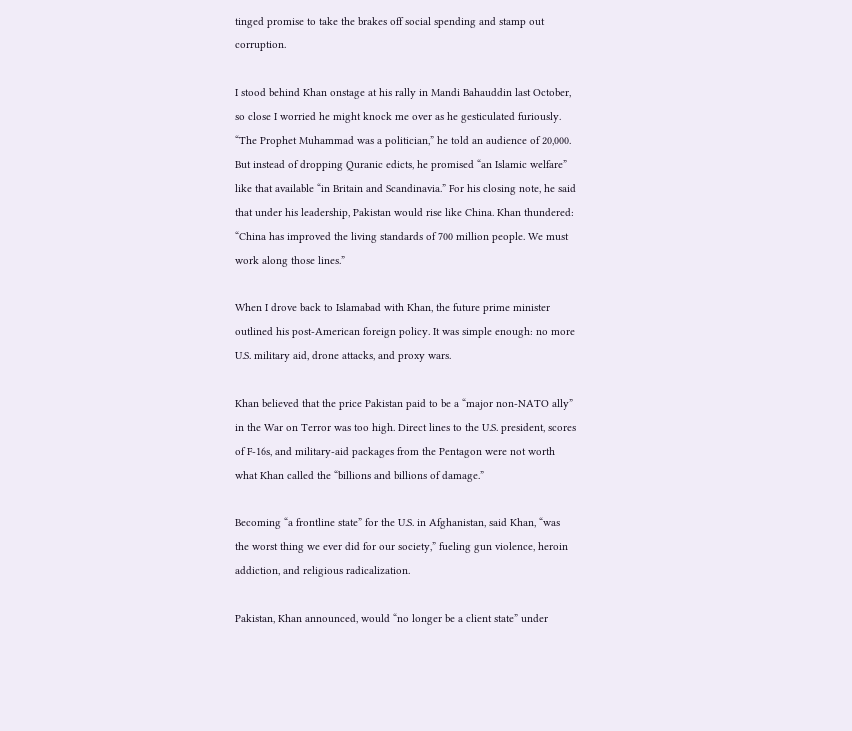tinged promise to take the brakes off social spending and stamp out corruption.

I stood behind Khan onstage at his rally in Mandi Bahauddin last October, so close I worried he might knock me over as he gesticulated furiously. “The Prophet Muhammad was a politician,” he told an audience of 20,000. But instead of dropping Quranic edicts, he promised “an Islamic welfare” like that available “in Britain and Scandinavia.” For his closing note, he said that under his leadership, Pakistan would rise like China. Khan thundered: “China has improved the living standards of 700 million people. We must work along those lines.”

When I drove back to Islamabad with Khan, the future prime minister outlined his post-American foreign policy. It was simple enough: no more U.S. military aid, drone attacks, and proxy wars.

Khan believed that the price Pakistan paid to be a “major non-NATO ally” in the War on Terror was too high. Direct lines to the U.S. president, scores of F-16s, and military-aid packages from the Pentagon were not worth what Khan called the “billions and billions of damage.”

Becoming “a frontline state” for the U.S. in Afghanistan, said Khan, “was the worst thing we ever did for our society,” fueling gun violence, heroin addiction, and religious radicalization.

Pakistan, Khan announced, would “no longer be a client state” under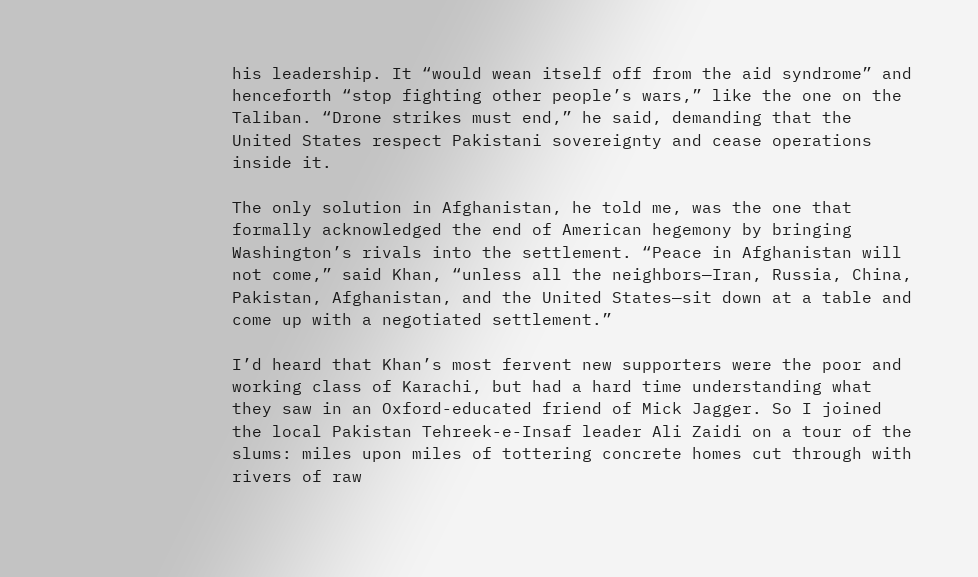his leadership. It “would wean itself off from the aid syndrome” and henceforth “stop fighting other people’s wars,” like the one on the Taliban. “Drone strikes must end,” he said, demanding that the United States respect Pakistani sovereignty and cease operations inside it.

The only solution in Afghanistan, he told me, was the one that formally acknowledged the end of American hegemony by bringing Washington’s rivals into the settlement. “Peace in Afghanistan will not come,” said Khan, “unless all the neighbors—Iran, Russia, China, Pakistan, Afghanistan, and the United States—sit down at a table and come up with a negotiated settlement.”

I’d heard that Khan’s most fervent new supporters were the poor and working class of Karachi, but had a hard time understanding what they saw in an Oxford-educated friend of Mick Jagger. So I joined the local Pakistan Tehreek-e-Insaf leader Ali Zaidi on a tour of the slums: miles upon miles of tottering concrete homes cut through with rivers of raw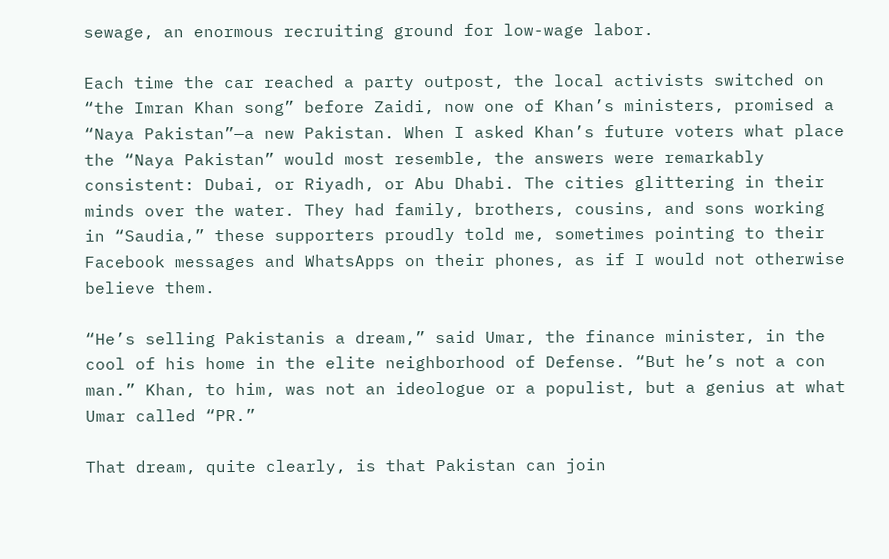sewage, an enormous recruiting ground for low-wage labor.

Each time the car reached a party outpost, the local activists switched on “the Imran Khan song” before Zaidi, now one of Khan’s ministers, promised a “Naya Pakistan”—a new Pakistan. When I asked Khan’s future voters what place the “Naya Pakistan” would most resemble, the answers were remarkably consistent: Dubai, or Riyadh, or Abu Dhabi. The cities glittering in their minds over the water. They had family, brothers, cousins, and sons working in “Saudia,” these supporters proudly told me, sometimes pointing to their Facebook messages and WhatsApps on their phones, as if I would not otherwise believe them.

“He’s selling Pakistanis a dream,” said Umar, the finance minister, in the cool of his home in the elite neighborhood of Defense. “But he’s not a con man.” Khan, to him, was not an ideologue or a populist, but a genius at what Umar called “PR.”

That dream, quite clearly, is that Pakistan can join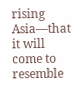rising Asia—that it will come to resemble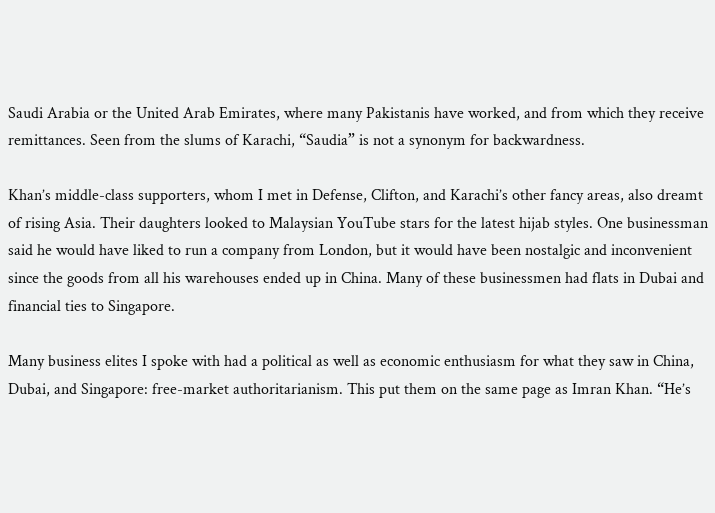Saudi Arabia or the United Arab Emirates, where many Pakistanis have worked, and from which they receive remittances. Seen from the slums of Karachi, “Saudia” is not a synonym for backwardness.

Khan’s middle-class supporters, whom I met in Defense, Clifton, and Karachi’s other fancy areas, also dreamt of rising Asia. Their daughters looked to Malaysian YouTube stars for the latest hijab styles. One businessman said he would have liked to run a company from London, but it would have been nostalgic and inconvenient since the goods from all his warehouses ended up in China. Many of these businessmen had flats in Dubai and financial ties to Singapore.

Many business elites I spoke with had a political as well as economic enthusiasm for what they saw in China, Dubai, and Singapore: free-market authoritarianism. This put them on the same page as Imran Khan. “He’s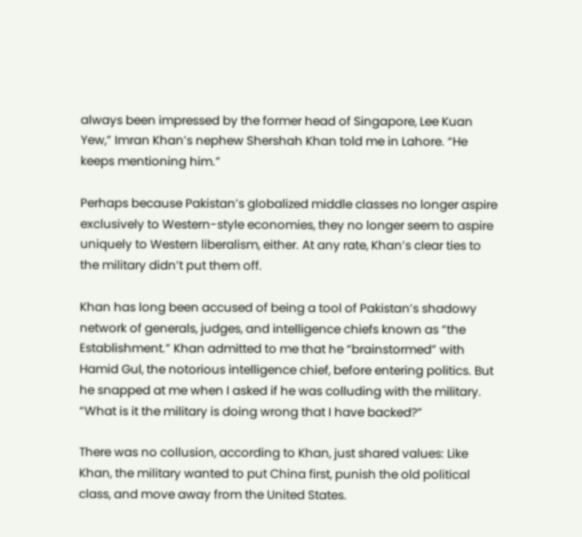always been impressed by the former head of Singapore, Lee Kuan Yew,” Imran Khan’s nephew Shershah Khan told me in Lahore. “He keeps mentioning him.”

Perhaps because Pakistan’s globalized middle classes no longer aspire exclusively to Western-style economies, they no longer seem to aspire uniquely to Western liberalism, either. At any rate, Khan’s clear ties to the military didn’t put them off.

Khan has long been accused of being a tool of Pakistan’s shadowy network of generals, judges, and intelligence chiefs known as “the Establishment.” Khan admitted to me that he “brainstormed” with Hamid Gul, the notorious intelligence chief, before entering politics. But he snapped at me when I asked if he was colluding with the military. “What is it the military is doing wrong that I have backed?”

There was no collusion, according to Khan, just shared values: Like Khan, the military wanted to put China first, punish the old political class, and move away from the United States.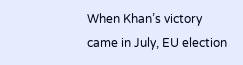When Khan’s victory came in July, EU election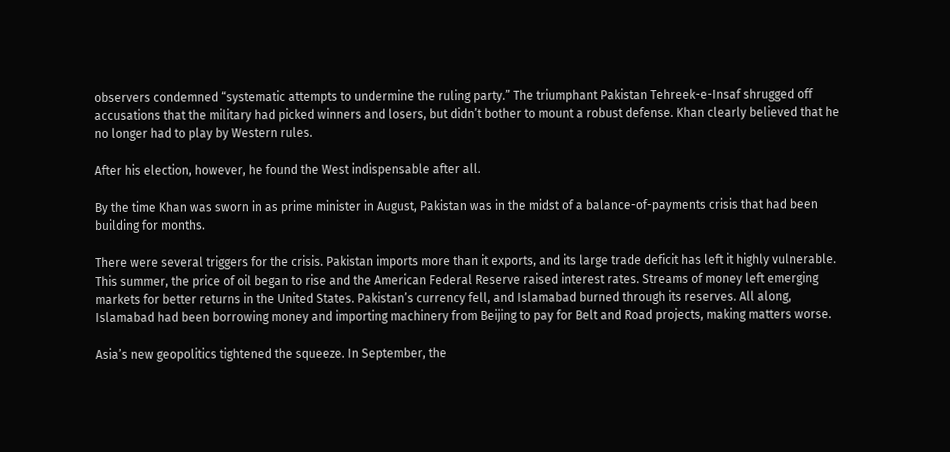observers condemned “systematic attempts to undermine the ruling party.” The triumphant Pakistan Tehreek-e-Insaf shrugged off accusations that the military had picked winners and losers, but didn’t bother to mount a robust defense. Khan clearly believed that he no longer had to play by Western rules.

After his election, however, he found the West indispensable after all.

By the time Khan was sworn in as prime minister in August, Pakistan was in the midst of a balance-of-payments crisis that had been building for months.

There were several triggers for the crisis. Pakistan imports more than it exports, and its large trade deficit has left it highly vulnerable. This summer, the price of oil began to rise and the American Federal Reserve raised interest rates. Streams of money left emerging markets for better returns in the United States. Pakistan’s currency fell, and Islamabad burned through its reserves. All along, Islamabad had been borrowing money and importing machinery from Beijing to pay for Belt and Road projects, making matters worse.

Asia’s new geopolitics tightened the squeeze. In September, the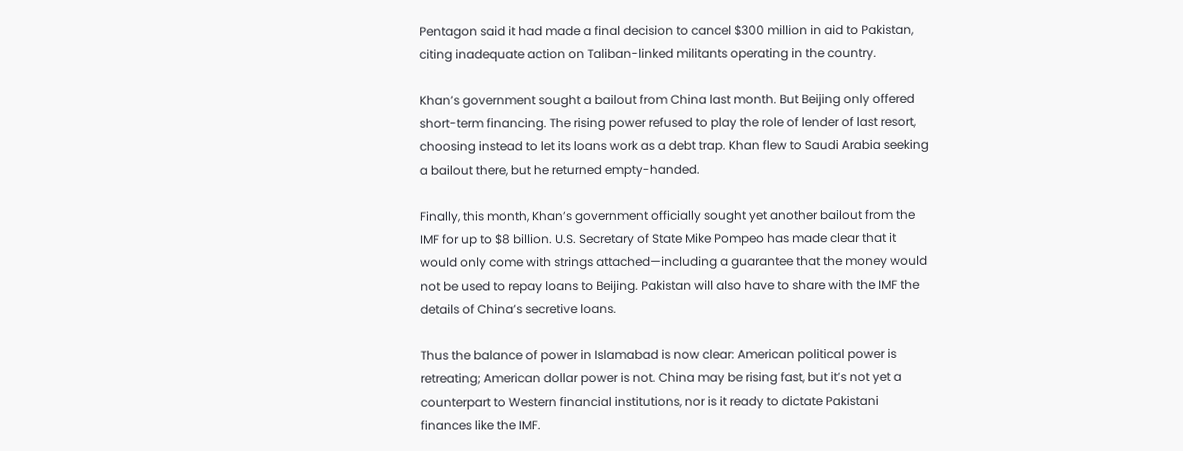Pentagon said it had made a final decision to cancel $300 million in aid to Pakistan, citing inadequate action on Taliban-linked militants operating in the country.

Khan’s government sought a bailout from China last month. But Beijing only offered short-term financing. The rising power refused to play the role of lender of last resort, choosing instead to let its loans work as a debt trap. Khan flew to Saudi Arabia seeking a bailout there, but he returned empty-handed.

Finally, this month, Khan’s government officially sought yet another bailout from the IMF for up to $8 billion. U.S. Secretary of State Mike Pompeo has made clear that it would only come with strings attached—including a guarantee that the money would not be used to repay loans to Beijing. Pakistan will also have to share with the IMF the details of China’s secretive loans.

Thus the balance of power in Islamabad is now clear: American political power is retreating; American dollar power is not. China may be rising fast, but it’s not yet a counterpart to Western financial institutions, nor is it ready to dictate Pakistani finances like the IMF.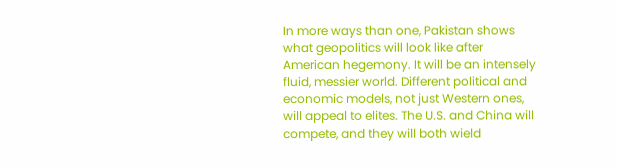In more ways than one, Pakistan shows what geopolitics will look like after American hegemony. It will be an intensely fluid, messier world. Different political and economic models, not just Western ones, will appeal to elites. The U.S. and China will compete, and they will both wield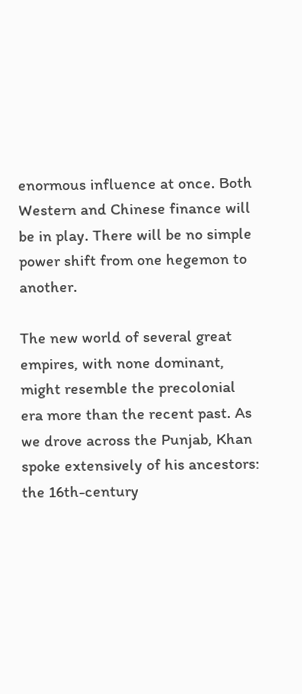enormous influence at once. Both Western and Chinese finance will be in play. There will be no simple power shift from one hegemon to another.

The new world of several great empires, with none dominant, might resemble the precolonial era more than the recent past. As we drove across the Punjab, Khan spoke extensively of his ancestors: the 16th-century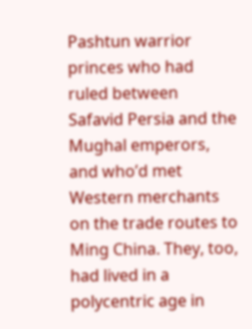Pashtun warrior princes who had ruled between Safavid Persia and the Mughal emperors, and who’d met Western merchants on the trade routes to Ming China. They, too, had lived in a polycentric age in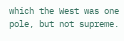which the West was one pole, but not supreme.